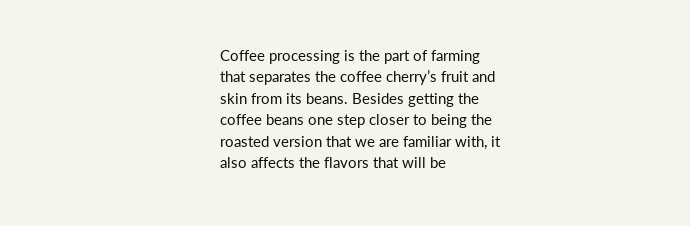Coffee processing is the part of farming that separates the coffee cherry’s fruit and skin from its beans. Besides getting the coffee beans one step closer to being the roasted version that we are familiar with, it also affects the flavors that will be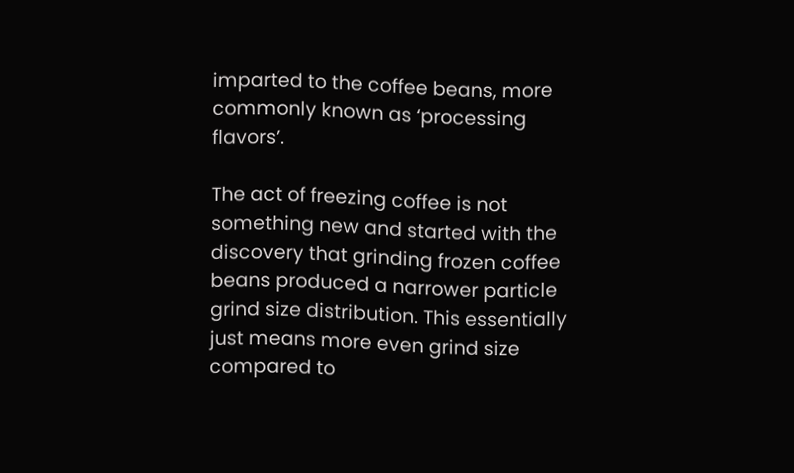imparted to the coffee beans, more commonly known as ‘processing flavors’.

The act of freezing coffee is not something new and started with the discovery that grinding frozen coffee beans produced a narrower particle grind size distribution. This essentially just means more even grind size compared to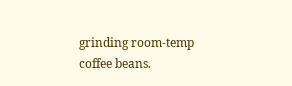grinding room-temp coffee beans.